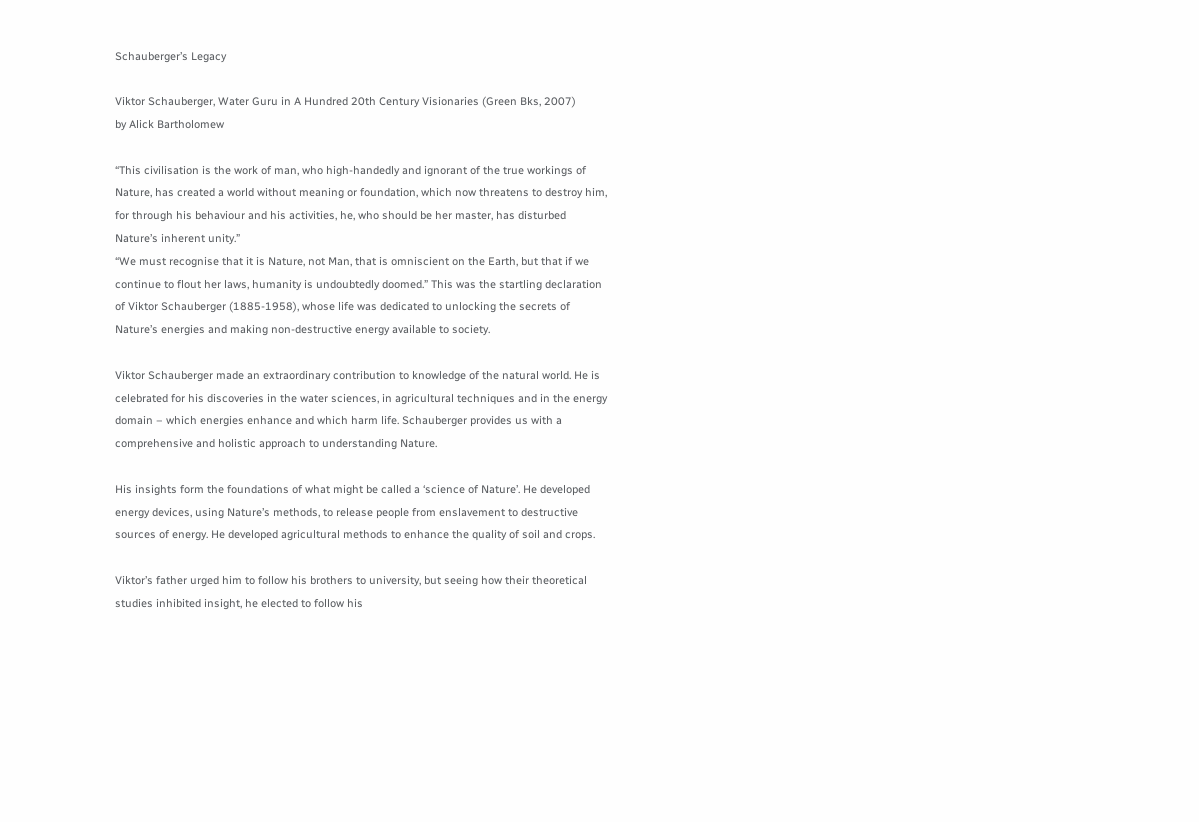Schauberger’s Legacy

Viktor Schauberger, Water Guru in A Hundred 20th Century Visionaries (Green Bks, 2007)
by Alick Bartholomew

“This civilisation is the work of man, who high-handedly and ignorant of the true workings of Nature, has created a world without meaning or foundation, which now threatens to destroy him, for through his behaviour and his activities, he, who should be her master, has disturbed Nature’s inherent unity.”
“We must recognise that it is Nature, not Man, that is omniscient on the Earth, but that if we continue to flout her laws, humanity is undoubtedly doomed.” This was the startling declaration of Viktor Schauberger (1885-1958), whose life was dedicated to unlocking the secrets of Nature’s energies and making non-destructive energy available to society.

Viktor Schauberger made an extraordinary contribution to knowledge of the natural world. He is celebrated for his discoveries in the water sciences, in agricultural techniques and in the energy domain – which energies enhance and which harm life. Schauberger provides us with a comprehensive and holistic approach to understanding Nature.

His insights form the foundations of what might be called a ‘science of Nature’. He developed energy devices, using Nature’s methods, to release people from enslavement to destructive sources of energy. He developed agricultural methods to enhance the quality of soil and crops.

Viktor’s father urged him to follow his brothers to university, but seeing how their theoretical studies inhibited insight, he elected to follow his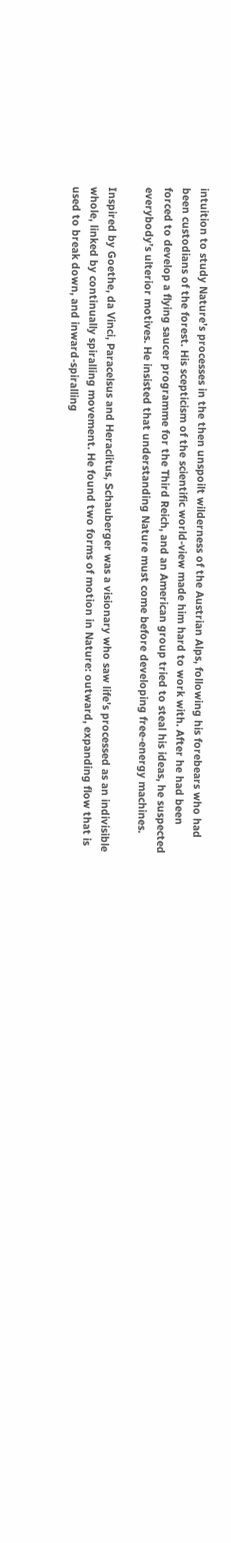intuition to study Nature’s processes in the then unspoilt wilderness of the Austrian Alps, following his forebears who had been custodians of the forest. His scepticism of the scientific world-view made him hard to work with. After he had been forced to develop a flying saucer programme for the Third Reich, and an American group tried to steal his ideas, he suspected everybody’s ulterior motives. He insisted that understanding Nature must come before developing free-energy machines.

Inspired by Goethe, da Vinci, Paracelsus and Heraclitus, Schauberger was a visionary who saw life’s processed as an indivisible whole, linked by continually spiralling movement. He found two forms of motion in Nature: outward, expanding flow that is used to break down, and inward-spiralling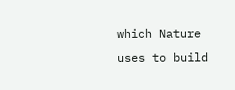which Nature uses to build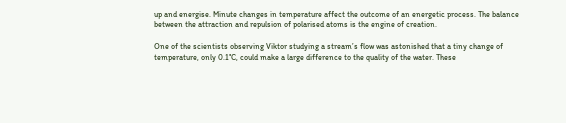up and energise. Minute changes in temperature affect the outcome of an energetic process. The balance between the attraction and repulsion of polarised atoms is the engine of creation.

One of the scientists observing Viktor studying a stream’s flow was astonished that a tiny change of temperature, only 0.1°C, could make a large difference to the quality of the water. These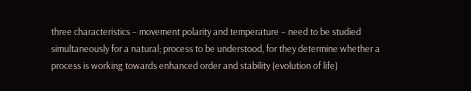three characteristics – movement polarity and temperature – need to be studied simultaneously for a natural; process to be understood, for they determine whether a process is working towards enhanced order and stability (evolution of life)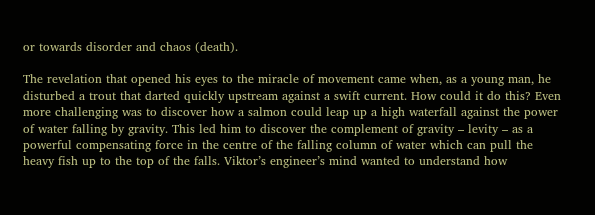or towards disorder and chaos (death).

The revelation that opened his eyes to the miracle of movement came when, as a young man, he disturbed a trout that darted quickly upstream against a swift current. How could it do this? Even more challenging was to discover how a salmon could leap up a high waterfall against the power of water falling by gravity. This led him to discover the complement of gravity – levity – as a powerful compensating force in the centre of the falling column of water which can pull the heavy fish up to the top of the falls. Viktor’s engineer’s mind wanted to understand how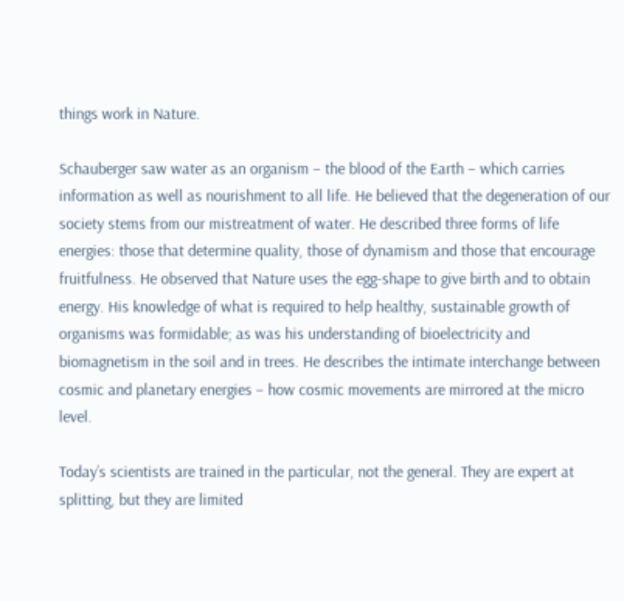things work in Nature.

Schauberger saw water as an organism – the blood of the Earth – which carries information as well as nourishment to all life. He believed that the degeneration of our society stems from our mistreatment of water. He described three forms of life energies: those that determine quality, those of dynamism and those that encourage fruitfulness. He observed that Nature uses the egg-shape to give birth and to obtain energy. His knowledge of what is required to help healthy, sustainable growth of organisms was formidable; as was his understanding of bioelectricity and biomagnetism in the soil and in trees. He describes the intimate interchange between cosmic and planetary energies – how cosmic movements are mirrored at the micro level.

Today’s scientists are trained in the particular, not the general. They are expert at splitting, but they are limited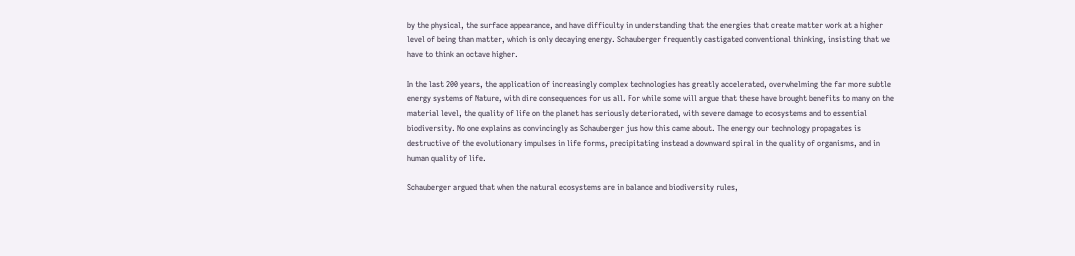by the physical, the surface appearance, and have difficulty in understanding that the energies that create matter work at a higher level of being than matter, which is only decaying energy. Schauberger frequently castigated conventional thinking, insisting that we have to think an octave higher.

In the last 200 years, the application of increasingly complex technologies has greatly accelerated, overwhelming the far more subtle energy systems of Nature, with dire consequences for us all. For while some will argue that these have brought benefits to many on the material level, the quality of life on the planet has seriously deteriorated, with severe damage to ecosystems and to essential biodiversity. No one explains as convincingly as Schauberger jus how this came about. The energy our technology propagates is destructive of the evolutionary impulses in life forms, precipitating instead a downward spiral in the quality of organisms, and in human quality of life.

Schauberger argued that when the natural ecosystems are in balance and biodiversity rules,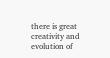there is great creativity and evolution of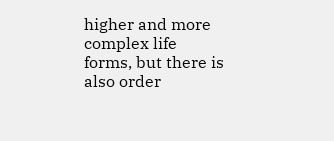higher and more complex life forms, but there is also order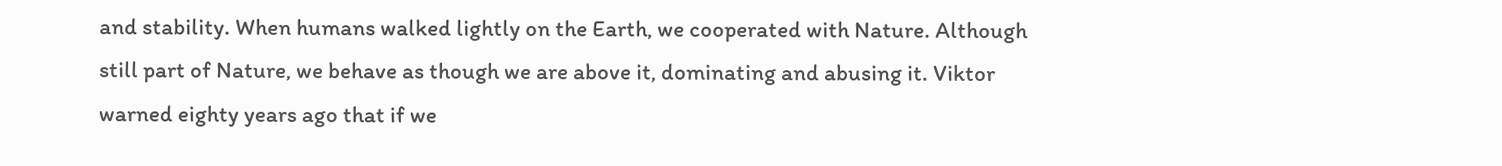and stability. When humans walked lightly on the Earth, we cooperated with Nature. Although still part of Nature, we behave as though we are above it, dominating and abusing it. Viktor warned eighty years ago that if we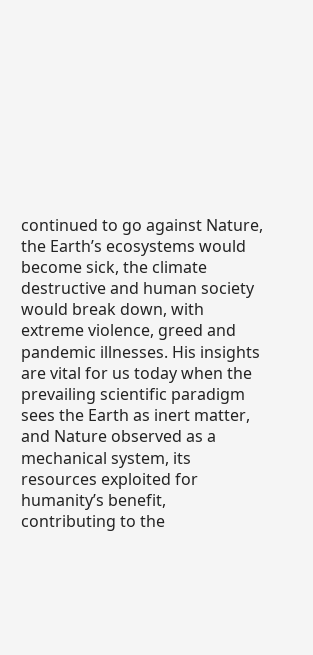continued to go against Nature, the Earth’s ecosystems would become sick, the climate destructive and human society would break down, with extreme violence, greed and pandemic illnesses. His insights are vital for us today when the prevailing scientific paradigm sees the Earth as inert matter, and Nature observed as a mechanical system, its resources exploited for humanity’s benefit, contributing to the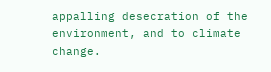appalling desecration of the environment, and to climate change.